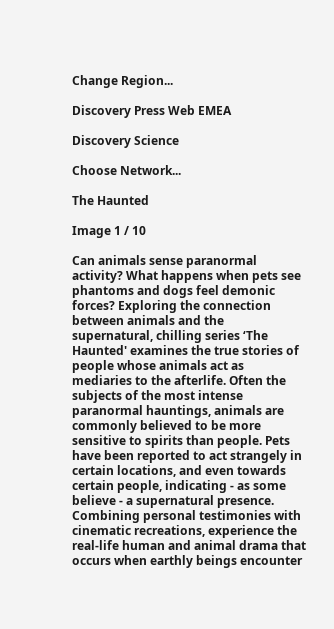Change Region...

Discovery Press Web EMEA

Discovery Science

Choose Network...

The Haunted

Image 1 / 10

Can animals sense paranormal activity? What happens when pets see phantoms and dogs feel demonic forces? Exploring the connection between animals and the supernatural, chilling series ‘The Haunted' examines the true stories of people whose animals act as mediaries to the afterlife. Often the subjects of the most intense paranormal hauntings, animals are commonly believed to be more sensitive to spirits than people. Pets have been reported to act strangely in certain locations, and even towards certain people, indicating - as some believe - a supernatural presence. Combining personal testimonies with cinematic recreations, experience the real-life human and animal drama that occurs when earthly beings encounter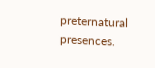preternatural presences.